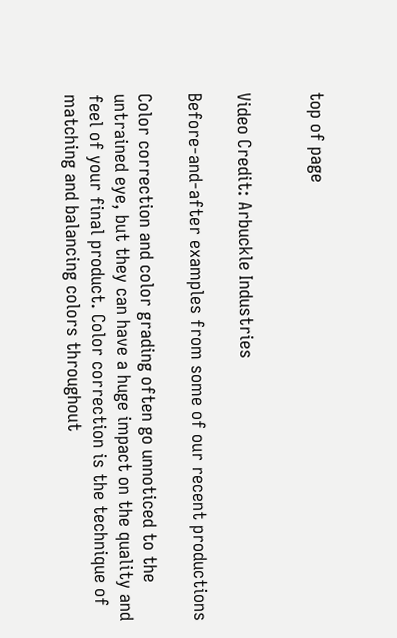top of page


Video Credit: Arbuckle Industries

Before-and-after examples from some of our recent productions

Color correction and color grading often go unnoticed to the untrained eye, but they can have a huge impact on the quality and feel of your final product. Color correction is the technique of matching and balancing colors throughout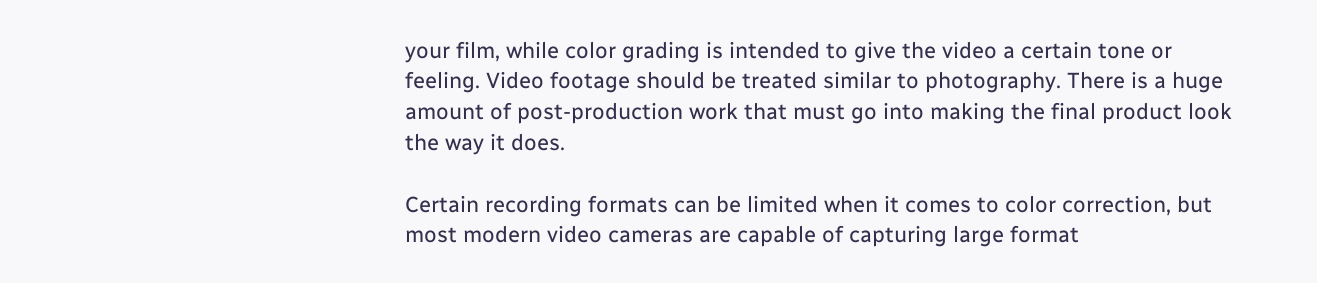your film, while color grading is intended to give the video a certain tone or feeling. Video footage should be treated similar to photography. There is a huge amount of post-production work that must go into making the final product look the way it does.

Certain recording formats can be limited when it comes to color correction, but most modern video cameras are capable of capturing large format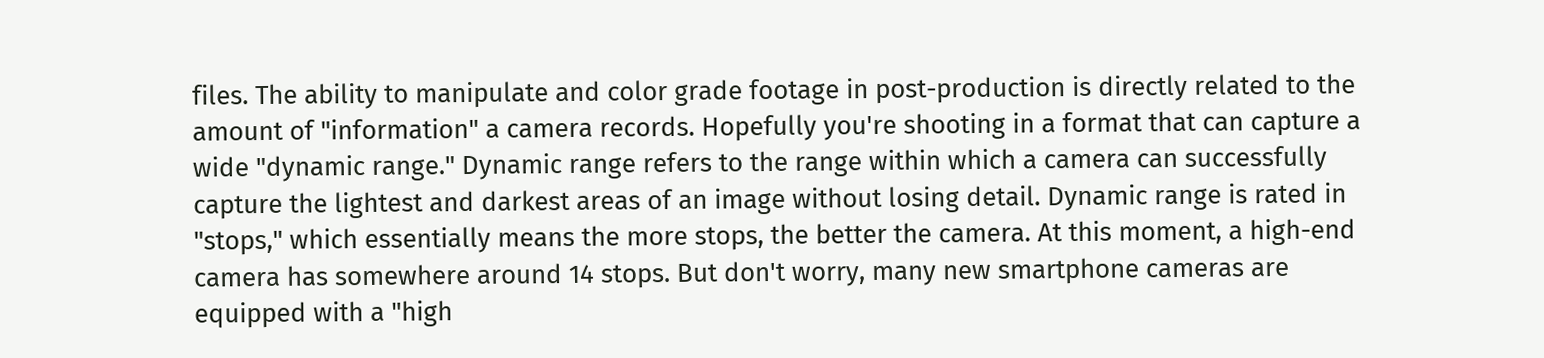files. The ability to manipulate and color grade footage in post-production is directly related to the amount of "information" a camera records. Hopefully you're shooting in a format that can capture a wide "dynamic range." Dynamic range refers to the range within which a camera can successfully capture the lightest and darkest areas of an image without losing detail. Dynamic range is rated in "stops," which essentially means the more stops, the better the camera. At this moment, a high-end camera has somewhere around 14 stops. But don't worry, many new smartphone cameras are equipped with a "high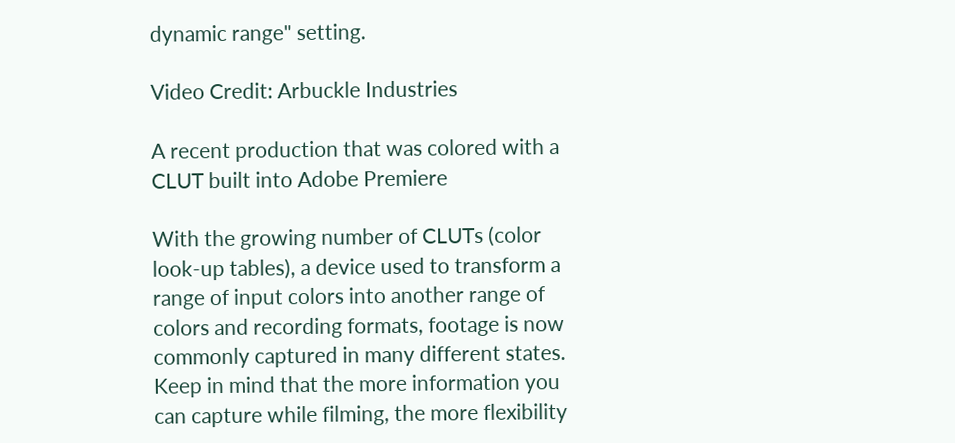dynamic range" setting.

Video Credit: Arbuckle Industries

A recent production that was colored with a CLUT built into Adobe Premiere

With the growing number of CLUTs (color look-up tables), a device used to transform a range of input colors into another range of colors and recording formats, footage is now commonly captured in many different states. Keep in mind that the more information you can capture while filming, the more flexibility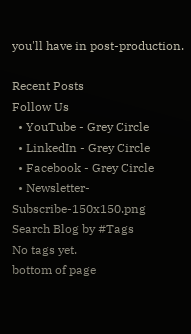you'll have in post-production.

Recent Posts
Follow Us
  • YouTube - Grey Circle
  • LinkedIn - Grey Circle
  • Facebook - Grey Circle
  • Newsletter-Subscribe-150x150.png
Search Blog by #Tags
No tags yet.
bottom of page